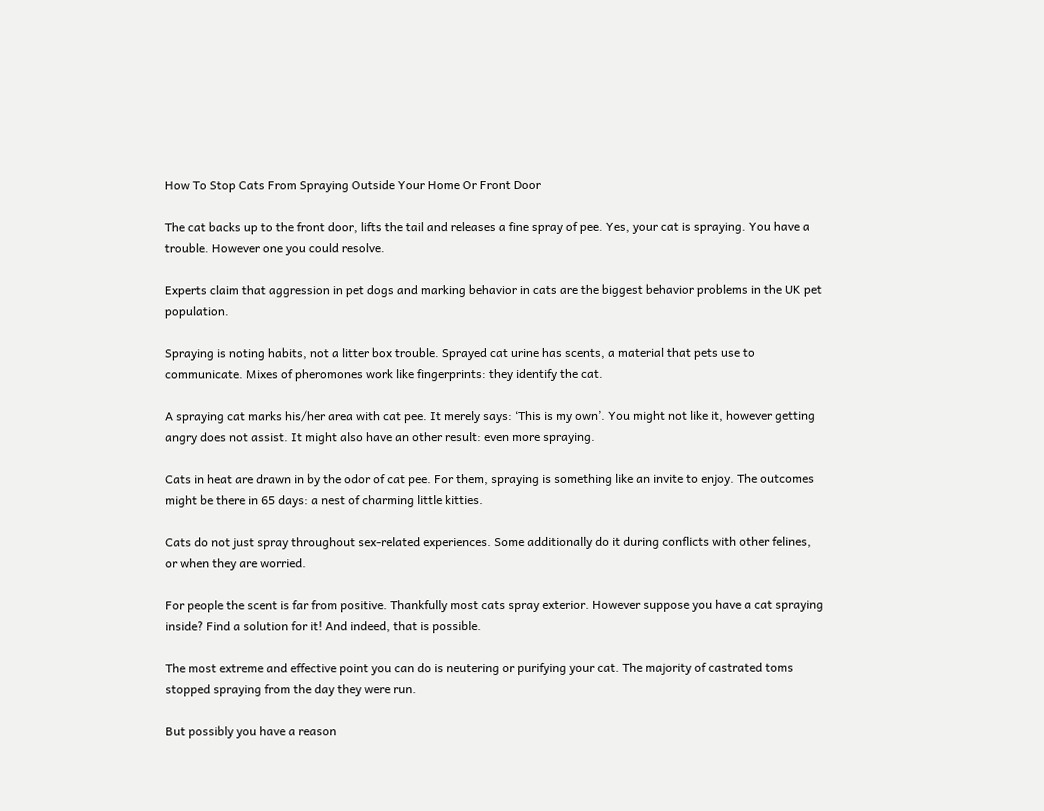How To Stop Cats From Spraying Outside Your Home Or Front Door

The cat backs up to the front door, lifts the tail and releases a fine spray of pee. Yes, your cat is spraying. You have a trouble. However one you could resolve.

Experts claim that aggression in pet dogs and marking behavior in cats are the biggest behavior problems in the UK pet population.

Spraying is noting habits, not a litter box trouble. Sprayed cat urine has scents, a material that pets use to communicate. Mixes of pheromones work like fingerprints: they identify the cat.

A spraying cat marks his/her area with cat pee. It merely says: ‘This is my own’. You might not like it, however getting angry does not assist. It might also have an other result: even more spraying.

Cats in heat are drawn in by the odor of cat pee. For them, spraying is something like an invite to enjoy. The outcomes might be there in 65 days: a nest of charming little kitties.

Cats do not just spray throughout sex-related experiences. Some additionally do it during conflicts with other felines, or when they are worried.

For people the scent is far from positive. Thankfully most cats spray exterior. However suppose you have a cat spraying inside? Find a solution for it! And indeed, that is possible.

The most extreme and effective point you can do is neutering or purifying your cat. The majority of castrated toms stopped spraying from the day they were run.

But possibly you have a reason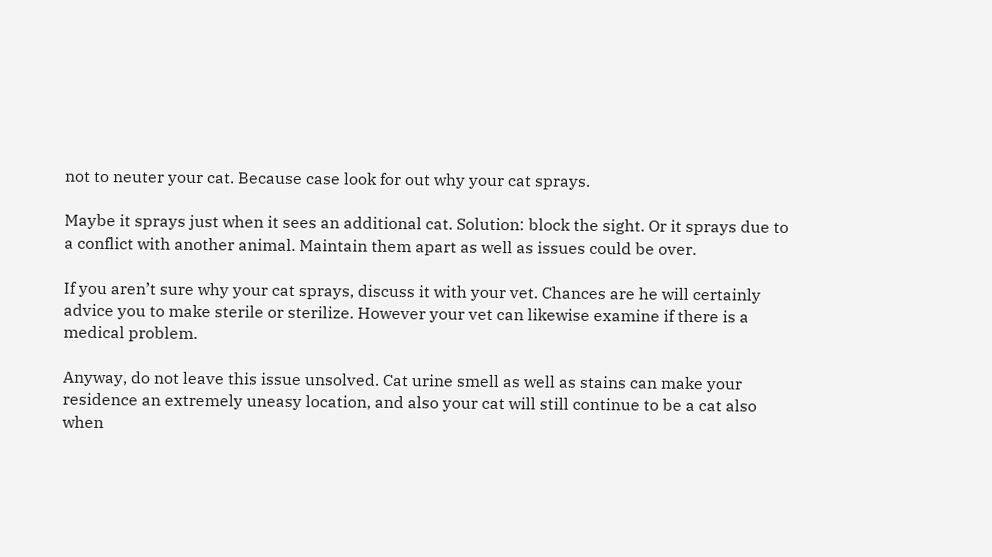not to neuter your cat. Because case look for out why your cat sprays.

Maybe it sprays just when it sees an additional cat. Solution: block the sight. Or it sprays due to a conflict with another animal. Maintain them apart as well as issues could be over.

If you aren’t sure why your cat sprays, discuss it with your vet. Chances are he will certainly advice you to make sterile or sterilize. However your vet can likewise examine if there is a medical problem.

Anyway, do not leave this issue unsolved. Cat urine smell as well as stains can make your residence an extremely uneasy location, and also your cat will still continue to be a cat also when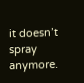it doesn’t spray anymore.